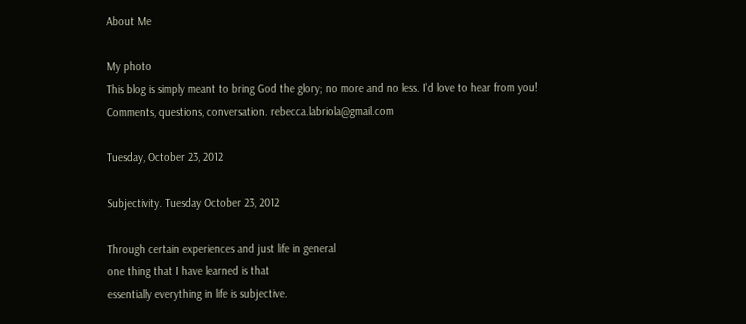About Me

My photo
This blog is simply meant to bring God the glory; no more and no less. I'd love to hear from you! Comments, questions, conversation. rebecca.labriola@gmail.com

Tuesday, October 23, 2012

Subjectivity. Tuesday October 23, 2012

Through certain experiences and just life in general
one thing that I have learned is that
essentially everything in life is subjective.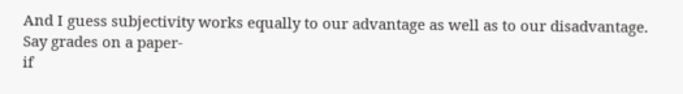And I guess subjectivity works equally to our advantage as well as to our disadvantage.
Say grades on a paper-
if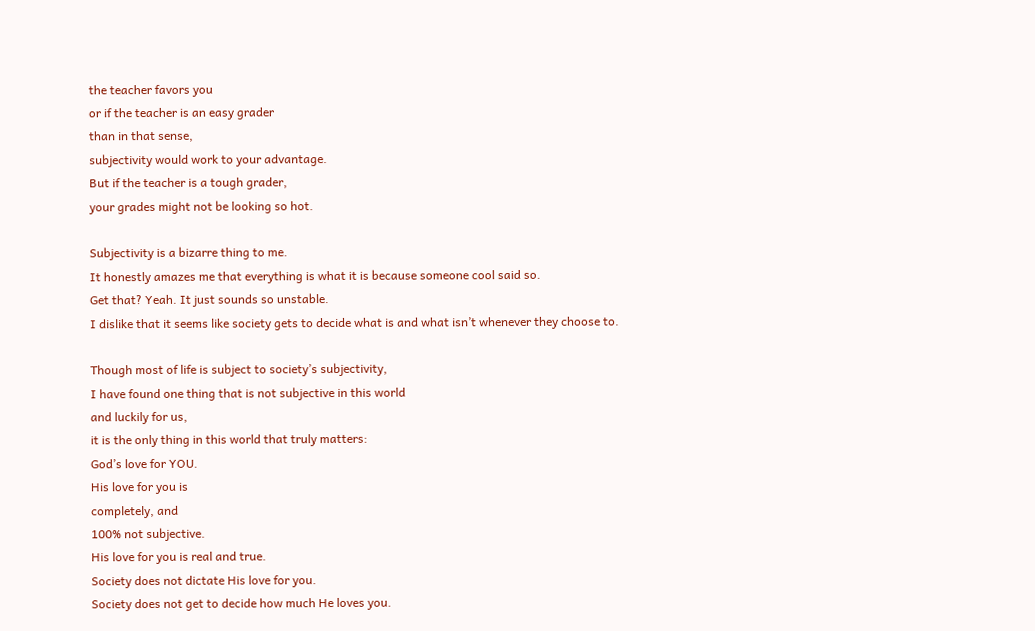the teacher favors you
or if the teacher is an easy grader
than in that sense,
subjectivity would work to your advantage.
But if the teacher is a tough grader,
your grades might not be looking so hot.

Subjectivity is a bizarre thing to me.
It honestly amazes me that everything is what it is because someone cool said so.
Get that? Yeah. It just sounds so unstable.
I dislike that it seems like society gets to decide what is and what isn’t whenever they choose to.

Though most of life is subject to society’s subjectivity,
I have found one thing that is not subjective in this world
and luckily for us,
it is the only thing in this world that truly matters:
God’s love for YOU.
His love for you is
completely, and
100% not subjective.
His love for you is real and true.
Society does not dictate His love for you.
Society does not get to decide how much He loves you.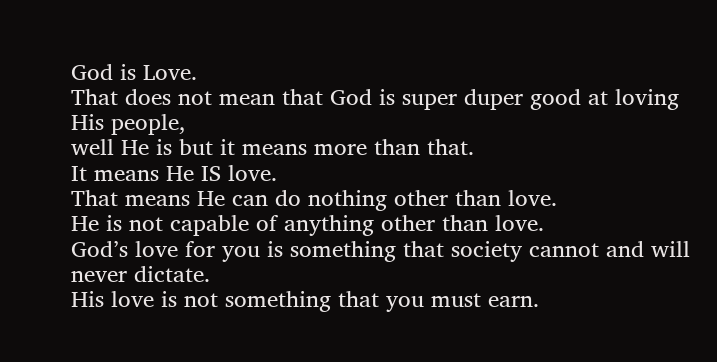God is Love.
That does not mean that God is super duper good at loving His people,
well He is but it means more than that.
It means He IS love.
That means He can do nothing other than love.
He is not capable of anything other than love.
God’s love for you is something that society cannot and will never dictate.
His love is not something that you must earn.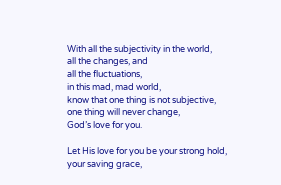With all the subjectivity in the world,
all the changes, and
all the fluctuations,
in this mad, mad world,
know that one thing is not subjective,
one thing will never change,
God’s love for you.

Let His love for you be your strong hold,
your saving grace,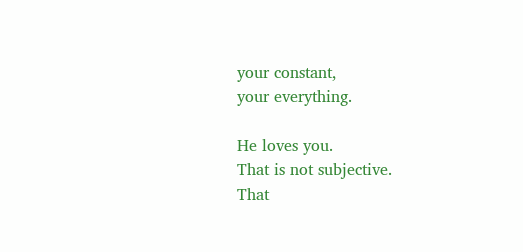your constant,
your everything.

He loves you.
That is not subjective.
That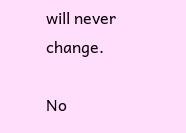will never change.

No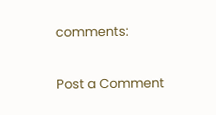comments:

Post a Comment